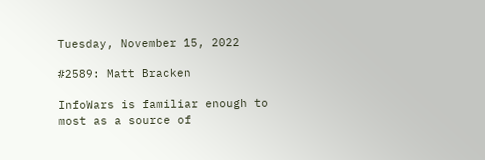Tuesday, November 15, 2022

#2589: Matt Bracken

InfoWars is familiar enough to most as a source of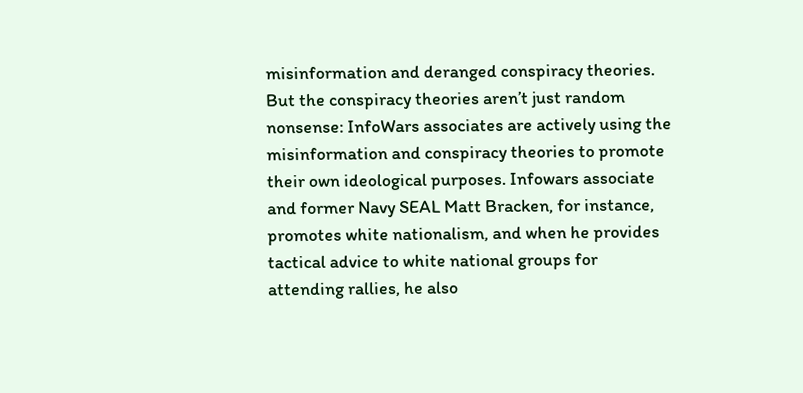misinformation and deranged conspiracy theories. But the conspiracy theories aren’t just random nonsense: InfoWars associates are actively using the misinformation and conspiracy theories to promote their own ideological purposes. Infowars associate and former Navy SEAL Matt Bracken, for instance, promotes white nationalism, and when he provides tactical advice to white national groups for attending rallies, he also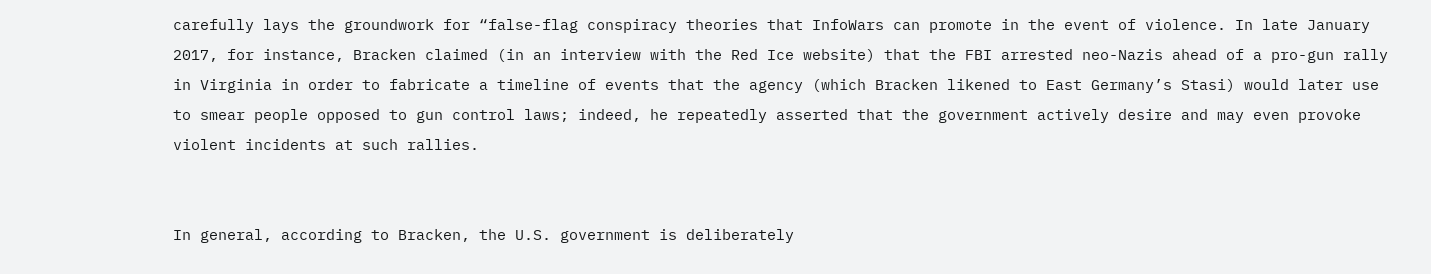carefully lays the groundwork for “false-flag conspiracy theories that InfoWars can promote in the event of violence. In late January 2017, for instance, Bracken claimed (in an interview with the Red Ice website) that the FBI arrested neo-Nazis ahead of a pro-gun rally in Virginia in order to fabricate a timeline of events that the agency (which Bracken likened to East Germany’s Stasi) would later use to smear people opposed to gun control laws; indeed, he repeatedly asserted that the government actively desire and may even provoke violent incidents at such rallies.


In general, according to Bracken, the U.S. government is deliberately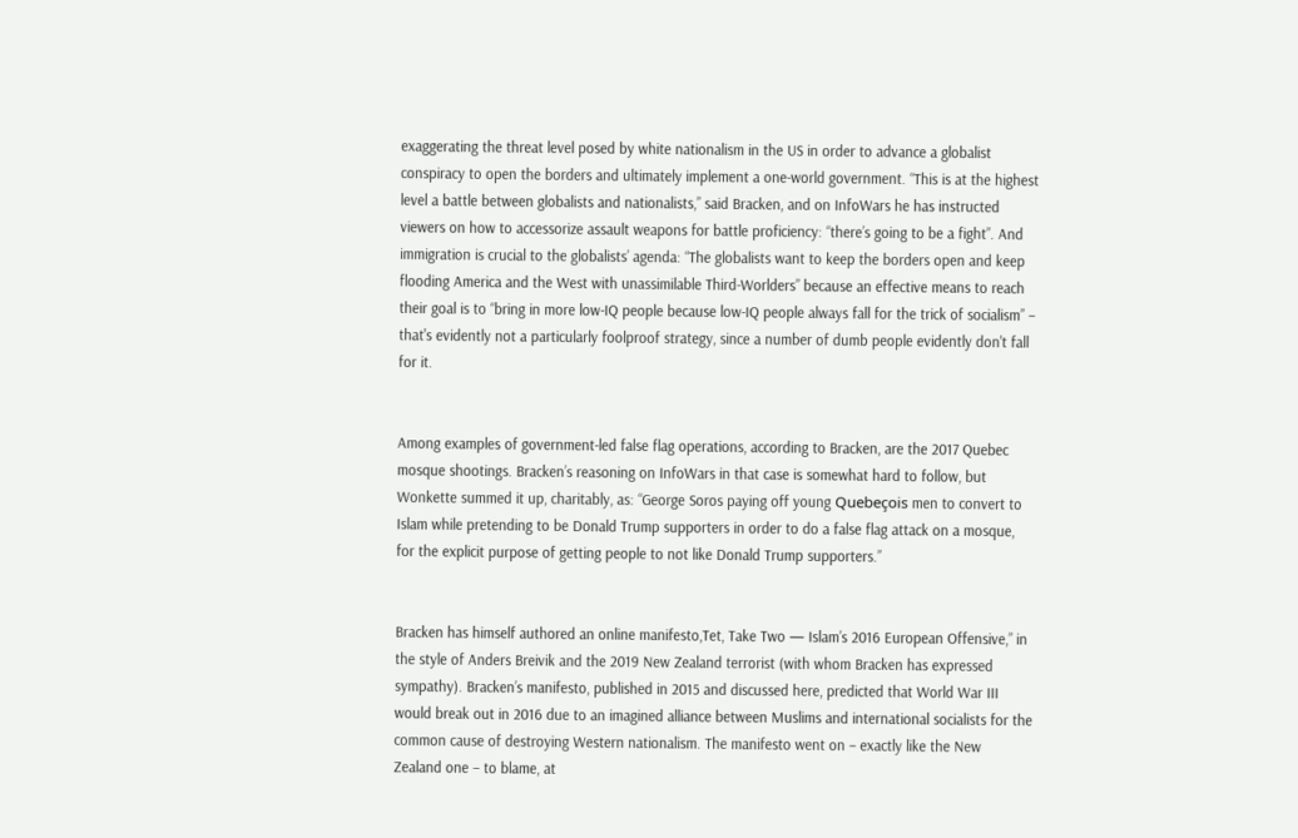exaggerating the threat level posed by white nationalism in the US in order to advance a globalist conspiracy to open the borders and ultimately implement a one-world government. “This is at the highest level a battle between globalists and nationalists,” said Bracken, and on InfoWars he has instructed viewers on how to accessorize assault weapons for battle proficiency: “there’s going to be a fight”. And immigration is crucial to the globalists’ agenda: “The globalists want to keep the borders open and keep flooding America and the West with unassimilable Third-Worlders” because an effective means to reach their goal is to “bring in more low-IQ people because low-IQ people always fall for the trick of socialism” – that's evidently not a particularly foolproof strategy, since a number of dumb people evidently don't fall for it.


Among examples of government-led false flag operations, according to Bracken, are the 2017 Quebec mosque shootings. Bracken’s reasoning on InfoWars in that case is somewhat hard to follow, but Wonkette summed it up, charitably, as: “George Soros paying off young Quebeçois men to convert to Islam while pretending to be Donald Trump supporters in order to do a false flag attack on a mosque, for the explicit purpose of getting people to not like Donald Trump supporters.”


Bracken has himself authored an online manifesto,Tet, Take Two — Islam’s 2016 European Offensive,” in the style of Anders Breivik and the 2019 New Zealand terrorist (with whom Bracken has expressed sympathy). Bracken’s manifesto, published in 2015 and discussed here, predicted that World War III would break out in 2016 due to an imagined alliance between Muslims and international socialists for the common cause of destroying Western nationalism. The manifesto went on – exactly like the New Zealand one – to blame, at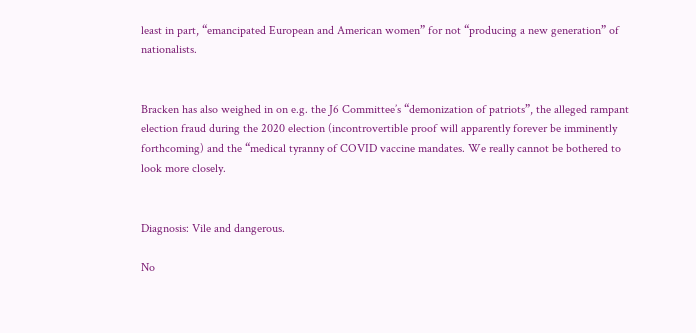least in part, “emancipated European and American women” for not “producing a new generation” of nationalists.


Bracken has also weighed in on e.g. the J6 Committee’s “demonization of patriots”, the alleged rampant election fraud during the 2020 election (incontrovertible proof will apparently forever be imminently forthcoming) and the “medical tyranny of COVID vaccine mandates. We really cannot be bothered to look more closely.


Diagnosis: Vile and dangerous.

No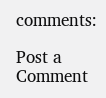comments:

Post a Comment